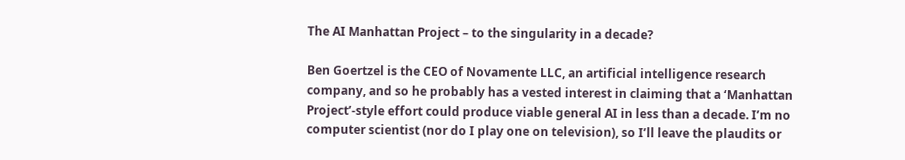The AI Manhattan Project – to the singularity in a decade?

Ben Goertzel is the CEO of Novamente LLC, an artificial intelligence research company, and so he probably has a vested interest in claiming that a ‘Manhattan Project’-style effort could produce viable general AI in less than a decade. I’m no computer scientist (nor do I play one on television), so I’ll leave the plaudits or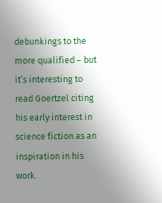debunkings to the more qualified – but it’s interesting to read Goertzel citing his early interest in science fiction as an inspiration in his work.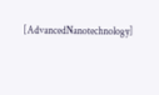[AdvancedNanotechnology]